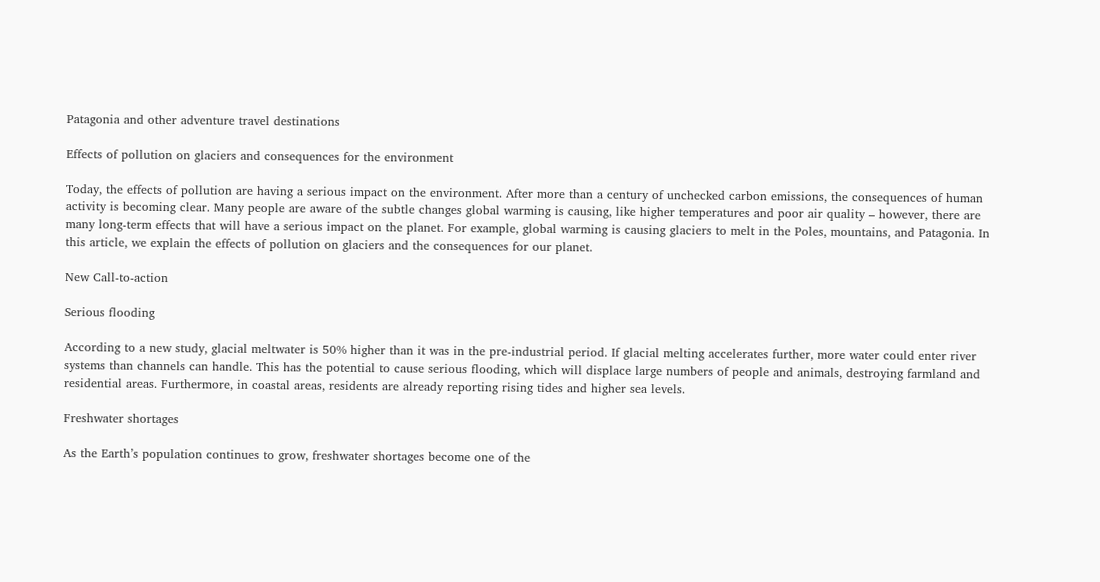Patagonia and other adventure travel destinations

Effects of pollution on glaciers and consequences for the environment

Today, the effects of pollution are having a serious impact on the environment. After more than a century of unchecked carbon emissions, the consequences of human activity is becoming clear. Many people are aware of the subtle changes global warming is causing, like higher temperatures and poor air quality – however, there are many long-term effects that will have a serious impact on the planet. For example, global warming is causing glaciers to melt in the Poles, mountains, and Patagonia. In this article, we explain the effects of pollution on glaciers and the consequences for our planet.

New Call-to-action

Serious flooding

According to a new study, glacial meltwater is 50% higher than it was in the pre-industrial period. If glacial melting accelerates further, more water could enter river systems than channels can handle. This has the potential to cause serious flooding, which will displace large numbers of people and animals, destroying farmland and residential areas. Furthermore, in coastal areas, residents are already reporting rising tides and higher sea levels.

Freshwater shortages

As the Earth’s population continues to grow, freshwater shortages become one of the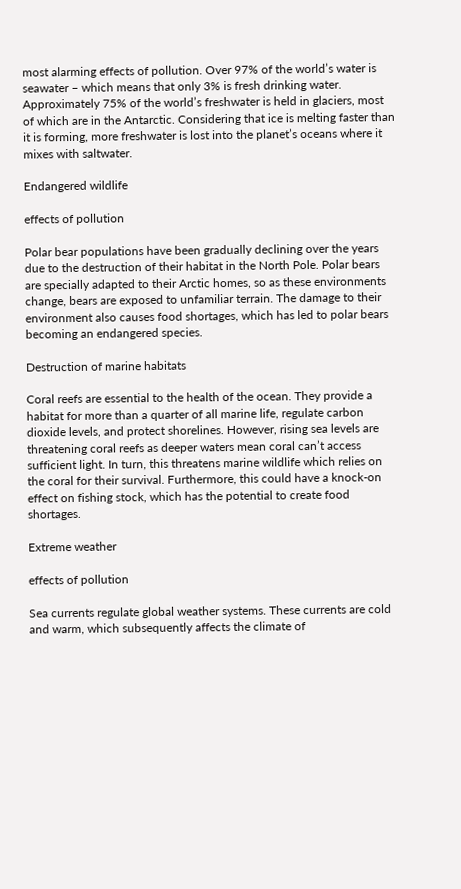most alarming effects of pollution. Over 97% of the world’s water is seawater – which means that only 3% is fresh drinking water. Approximately 75% of the world’s freshwater is held in glaciers, most of which are in the Antarctic. Considering that ice is melting faster than it is forming, more freshwater is lost into the planet’s oceans where it mixes with saltwater.

Endangered wildlife

effects of pollution

Polar bear populations have been gradually declining over the years due to the destruction of their habitat in the North Pole. Polar bears are specially adapted to their Arctic homes, so as these environments change, bears are exposed to unfamiliar terrain. The damage to their environment also causes food shortages, which has led to polar bears becoming an endangered species.

Destruction of marine habitats

Coral reefs are essential to the health of the ocean. They provide a habitat for more than a quarter of all marine life, regulate carbon dioxide levels, and protect shorelines. However, rising sea levels are threatening coral reefs as deeper waters mean coral can’t access sufficient light. In turn, this threatens marine wildlife which relies on the coral for their survival. Furthermore, this could have a knock-on effect on fishing stock, which has the potential to create food shortages.

Extreme weather

effects of pollution

Sea currents regulate global weather systems. These currents are cold and warm, which subsequently affects the climate of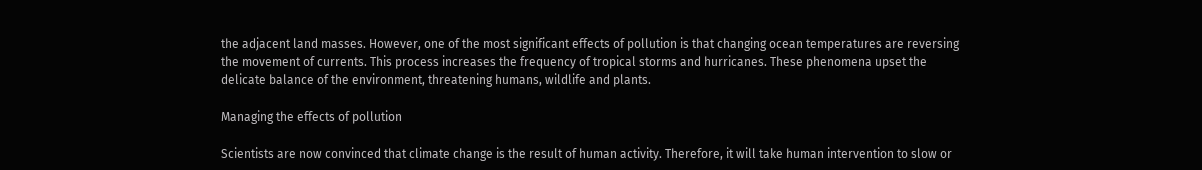the adjacent land masses. However, one of the most significant effects of pollution is that changing ocean temperatures are reversing the movement of currents. This process increases the frequency of tropical storms and hurricanes. These phenomena upset the delicate balance of the environment, threatening humans, wildlife and plants.

Managing the effects of pollution

Scientists are now convinced that climate change is the result of human activity. Therefore, it will take human intervention to slow or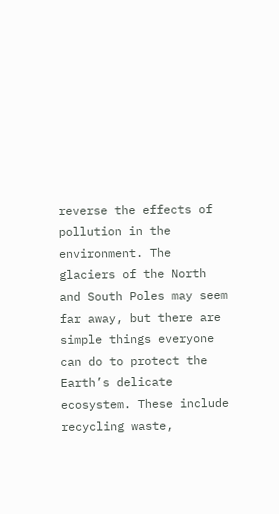reverse the effects of pollution in the environment. The glaciers of the North and South Poles may seem far away, but there are simple things everyone can do to protect the Earth’s delicate ecosystem. These include recycling waste,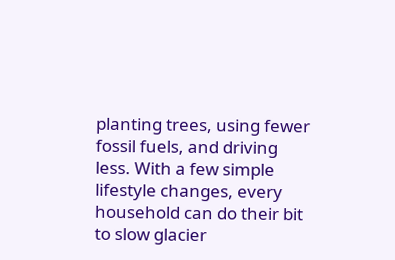planting trees, using fewer fossil fuels, and driving less. With a few simple lifestyle changes, every household can do their bit to slow glacier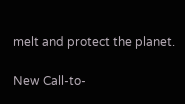melt and protect the planet.

New Call-to-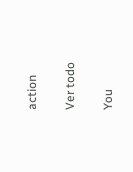action

Ver todo

You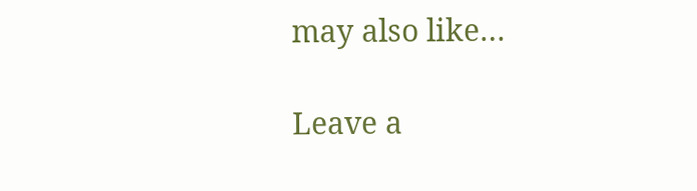may also like…

Leave a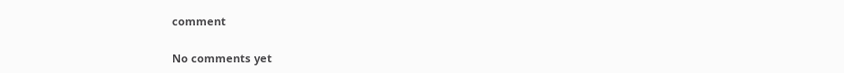comment

No comments yet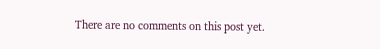There are no comments on this post yet.